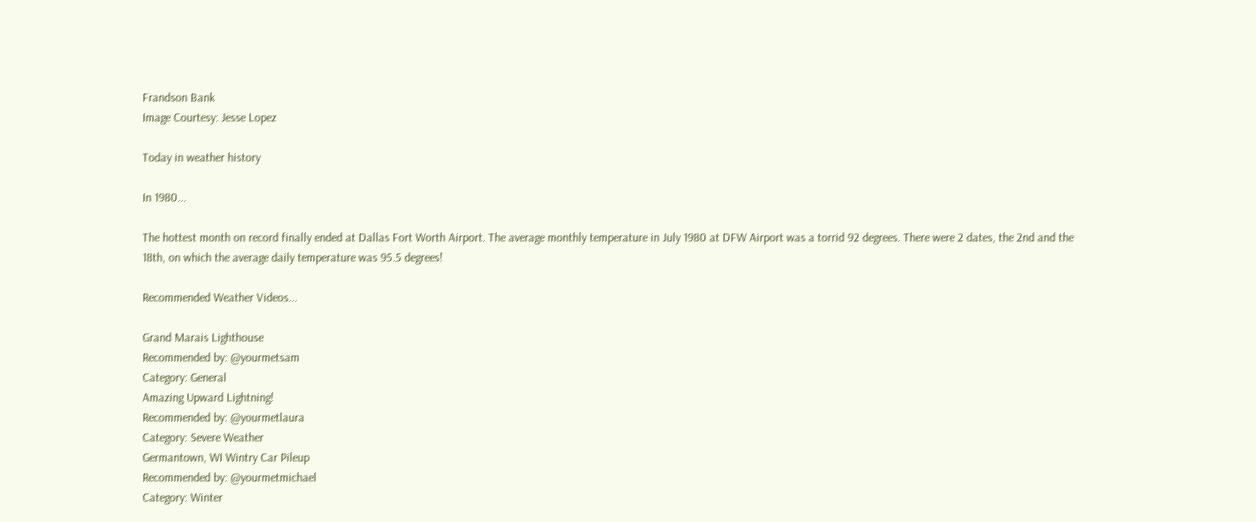Frandson Bank
Image Courtesy: Jesse Lopez

Today in weather history

In 1980...

The hottest month on record finally ended at Dallas Fort Worth Airport. The average monthly temperature in July 1980 at DFW Airport was a torrid 92 degrees. There were 2 dates, the 2nd and the 18th, on which the average daily temperature was 95.5 degrees!

Recommended Weather Videos...

Grand Marais Lighthouse
Recommended by: @yourmetsam
Category: General
Amazing Upward Lightning!
Recommended by: @yourmetlaura
Category: Severe Weather
Germantown, WI Wintry Car Pileup
Recommended by: @yourmetmichael
Category: Winter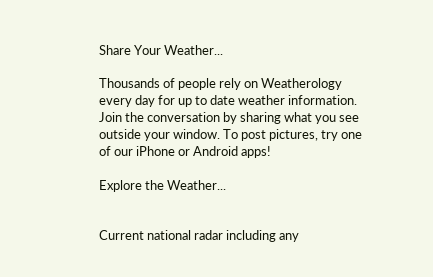Share Your Weather...

Thousands of people rely on Weatherology every day for up to date weather information. Join the conversation by sharing what you see outside your window. To post pictures, try one of our iPhone or Android apps!

Explore the Weather...


Current national radar including any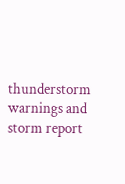thunderstorm warnings and storm report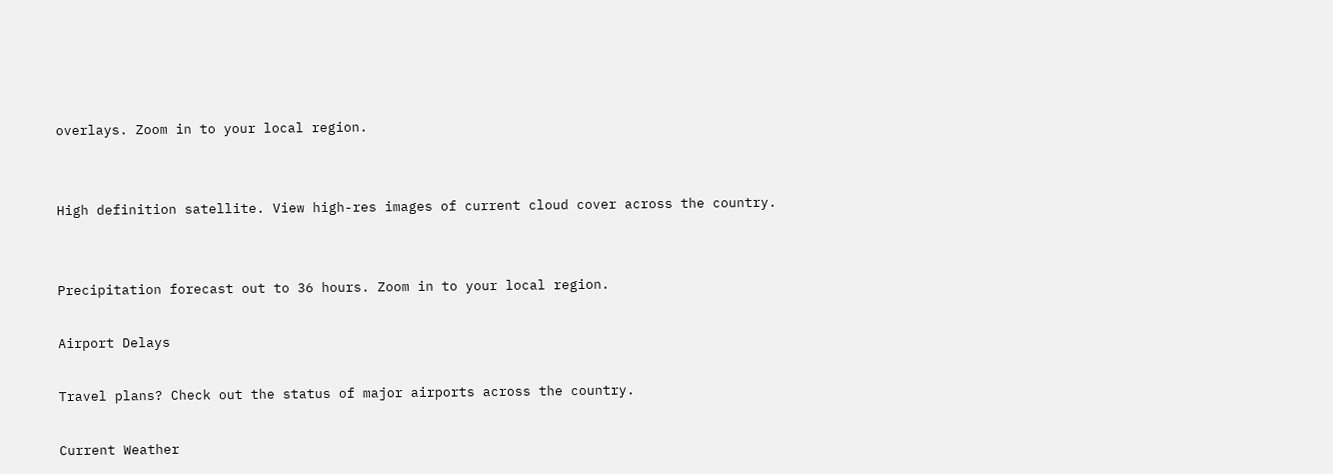overlays. Zoom in to your local region.


High definition satellite. View high-res images of current cloud cover across the country.


Precipitation forecast out to 36 hours. Zoom in to your local region.

Airport Delays

Travel plans? Check out the status of major airports across the country.

Current Weather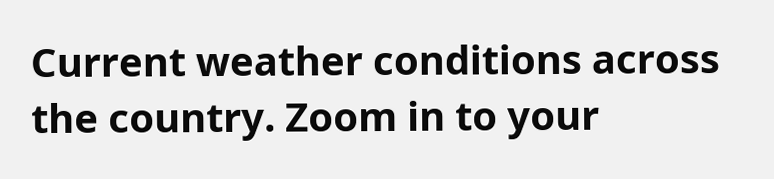Current weather conditions across the country. Zoom in to your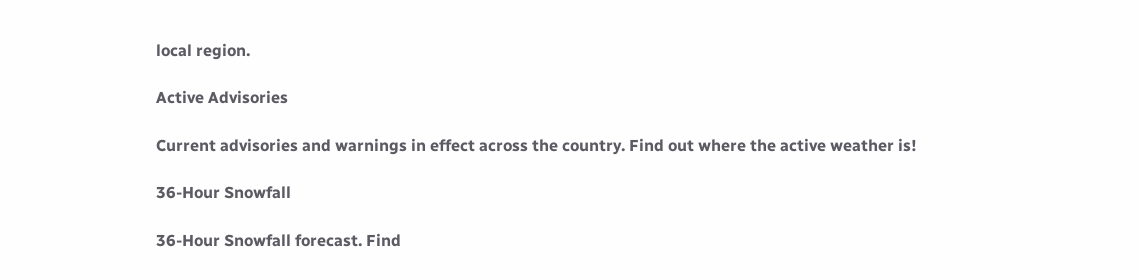local region.

Active Advisories

Current advisories and warnings in effect across the country. Find out where the active weather is!

36-Hour Snowfall

36-Hour Snowfall forecast. Find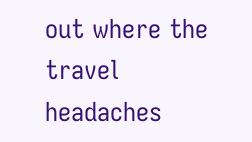out where the travel headaches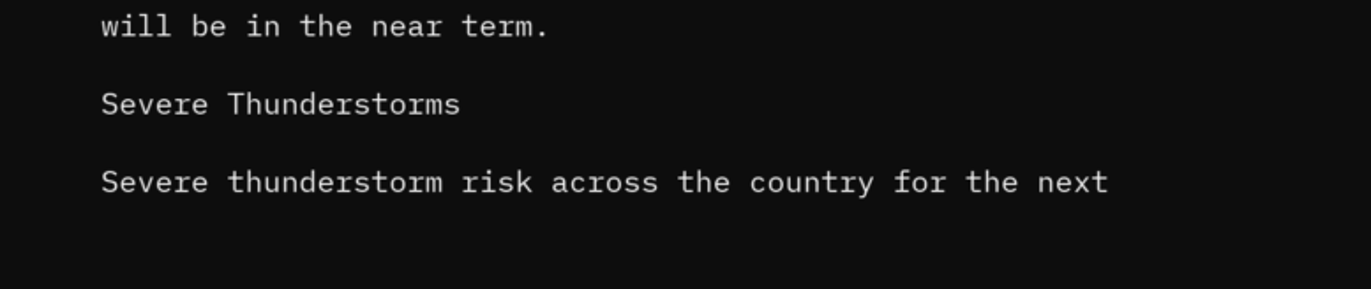will be in the near term.

Severe Thunderstorms

Severe thunderstorm risk across the country for the next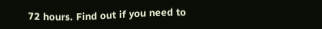72 hours. Find out if you need to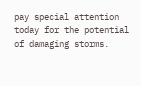pay special attention today for the potential of damaging storms.